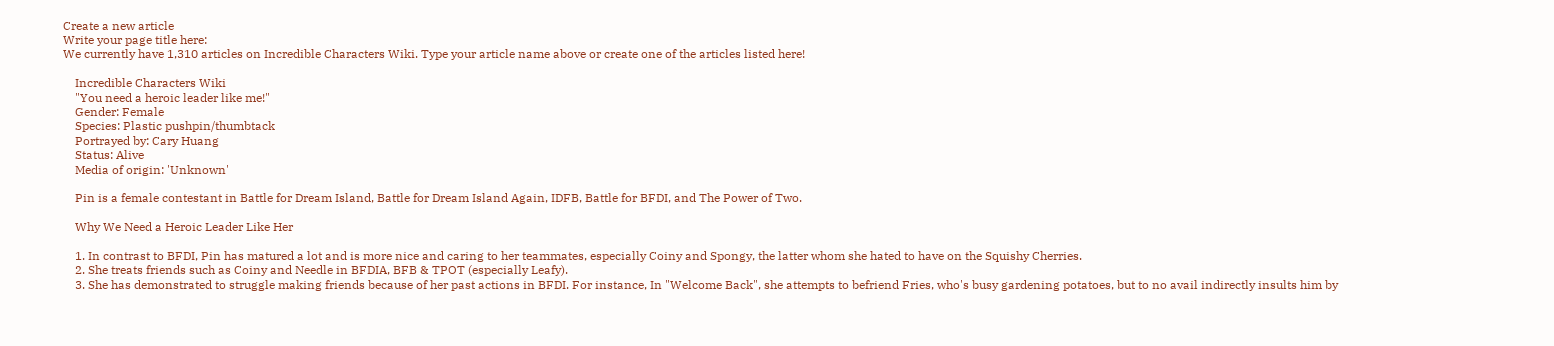Create a new article
Write your page title here:
We currently have 1,310 articles on Incredible Characters Wiki. Type your article name above or create one of the articles listed here!

    Incredible Characters Wiki
    "You need a heroic leader like me!"
    Gender: Female
    Species: Plastic pushpin/thumbtack
    Portrayed by: Cary Huang
    Status: Alive
    Media of origin: 'Unknown'

    Pin is a female contestant in Battle for Dream Island, Battle for Dream Island Again, IDFB, Battle for BFDI, and The Power of Two.

    Why We Need a Heroic Leader Like Her

    1. In contrast to BFDI, Pin has matured a lot and is more nice and caring to her teammates, especially Coiny and Spongy, the latter whom she hated to have on the Squishy Cherries.
    2. She treats friends such as Coiny and Needle in BFDIA, BFB & TPOT (especially Leafy).
    3. She has demonstrated to struggle making friends because of her past actions in BFDI. For instance, In "Welcome Back", she attempts to befriend Fries, who's busy gardening potatoes, but to no avail indirectly insults him by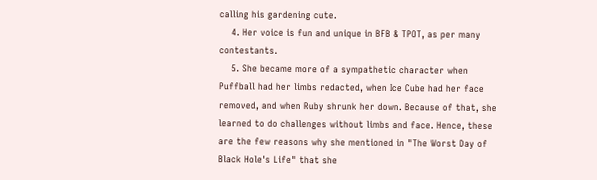calling his gardening cute.
    4. Her voice is fun and unique in BFB & TPOT, as per many contestants.
    5. She became more of a sympathetic character when Puffball had her limbs redacted, when Ice Cube had her face removed, and when Ruby shrunk her down. Because of that, she learned to do challenges without limbs and face. Hence, these are the few reasons why she mentioned in "The Worst Day of Black Hole's Life" that she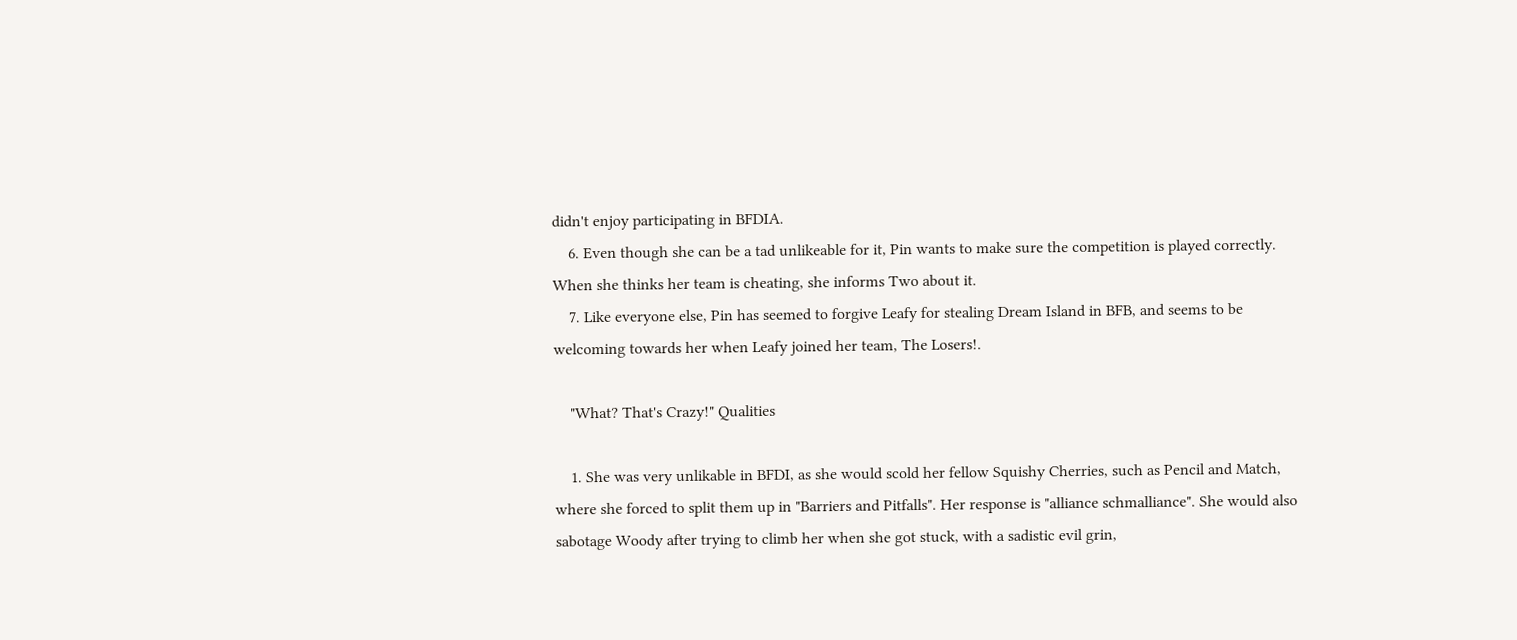didn't enjoy participating in BFDIA.
    6. Even though she can be a tad unlikeable for it, Pin wants to make sure the competition is played correctly. When she thinks her team is cheating, she informs Two about it.
    7. Like everyone else, Pin has seemed to forgive Leafy for stealing Dream Island in BFB, and seems to be welcoming towards her when Leafy joined her team, The Losers!.

    "What? That's Crazy!" Qualities

    1. She was very unlikable in BFDI, as she would scold her fellow Squishy Cherries, such as Pencil and Match, where she forced to split them up in "Barriers and Pitfalls". Her response is "alliance schmalliance". She would also sabotage Woody after trying to climb her when she got stuck, with a sadistic evil grin,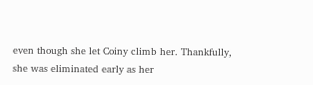even though she let Coiny climb her. Thankfully, she was eliminated early as her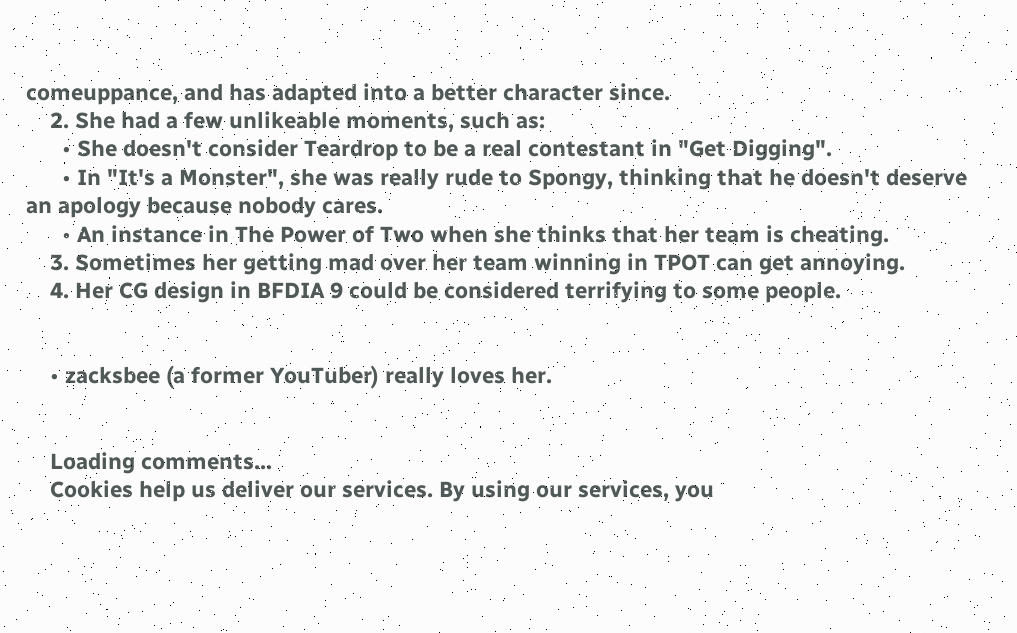comeuppance, and has adapted into a better character since.
    2. She had a few unlikeable moments, such as:
      • She doesn't consider Teardrop to be a real contestant in "Get Digging".
      • In "It's a Monster", she was really rude to Spongy, thinking that he doesn't deserve an apology because nobody cares.
      • An instance in The Power of Two when she thinks that her team is cheating.
    3. Sometimes her getting mad over her team winning in TPOT can get annoying.
    4. Her CG design in BFDIA 9 could be considered terrifying to some people.


    • zacksbee (a former YouTuber) really loves her.


    Loading comments...
    Cookies help us deliver our services. By using our services, you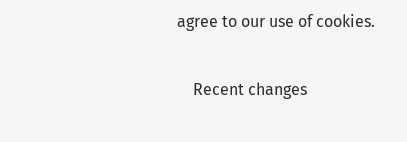agree to our use of cookies.

    Recent changes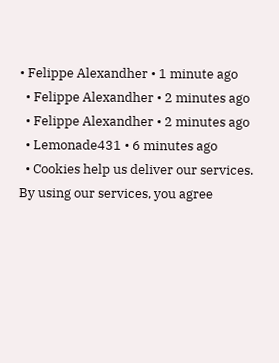• Felippe Alexandher • 1 minute ago
  • Felippe Alexandher • 2 minutes ago
  • Felippe Alexandher • 2 minutes ago
  • Lemonade431 • 6 minutes ago
  • Cookies help us deliver our services. By using our services, you agree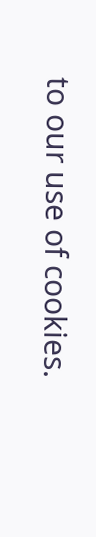to our use of cookies.